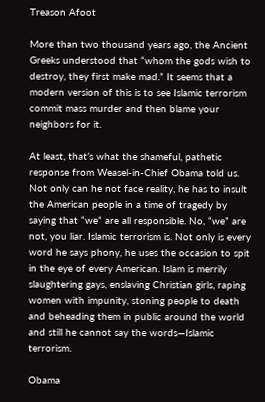Treason Afoot

More than two thousand years ago, the Ancient Greeks understood that “whom the gods wish to destroy, they first make mad.” It seems that a modern version of this is to see Islamic terrorism commit mass murder and then blame your neighbors for it.

At least, that’s what the shameful, pathetic response from Weasel-in-Chief Obama told us. Not only can he not face reality, he has to insult the American people in a time of tragedy by saying that “we” are all responsible. No, “we” are not, you liar. Islamic terrorism is. Not only is every word he says phony, he uses the occasion to spit in the eye of every American. Islam is merrily slaughtering gays, enslaving Christian girls, raping women with impunity, stoning people to death and beheading them in public around the world and still he cannot say the words—Islamic terrorism.

Obama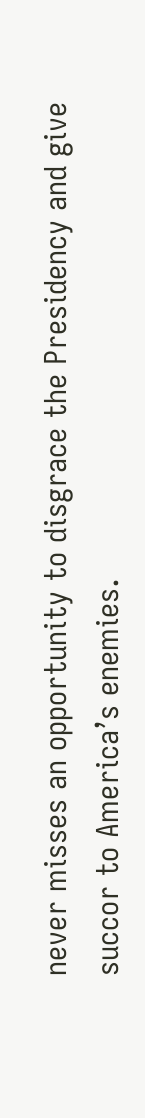never misses an opportunity to disgrace the Presidency and give succor to America’s enemies.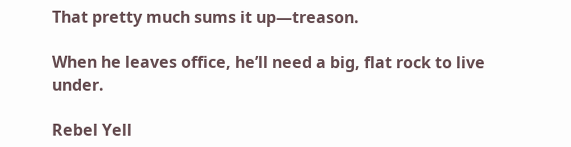That pretty much sums it up—treason.

When he leaves office, he’ll need a big, flat rock to live under.

Rebel Yell